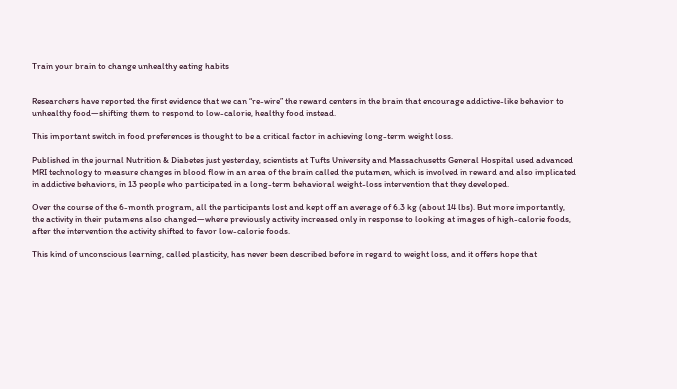Train your brain to change unhealthy eating habits


Researchers have reported the first evidence that we can “re-wire” the reward centers in the brain that encourage addictive-like behavior to unhealthy food—shifting them to respond to low-calorie, healthy food instead.

This important switch in food preferences is thought to be a critical factor in achieving long-term weight loss.

Published in the journal Nutrition & Diabetes just yesterday, scientists at Tufts University and Massachusetts General Hospital used advanced MRI technology to measure changes in blood flow in an area of the brain called the putamen, which is involved in reward and also implicated in addictive behaviors, in 13 people who participated in a long-term behavioral weight-loss intervention that they developed.

Over the course of the 6-month program, all the participants lost and kept off an average of 6.3 kg (about 14 lbs). But more importantly, the activity in their putamens also changed—where previously activity increased only in response to looking at images of high-calorie foods, after the intervention the activity shifted to favor low-calorie foods.

This kind of unconscious learning, called plasticity, has never been described before in regard to weight loss, and it offers hope that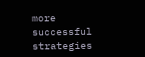more successful strategies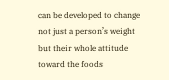can be developed to change not just a person’s weight but their whole attitude toward the foods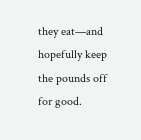they eat—and hopefully keep the pounds off for good.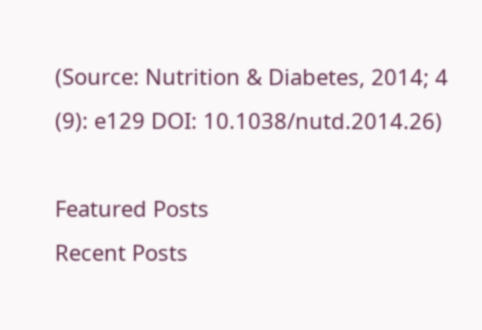(Source: Nutrition & Diabetes, 2014; 4 (9): e129 DOI: 10.1038/nutd.2014.26)

Featured Posts
Recent Posts